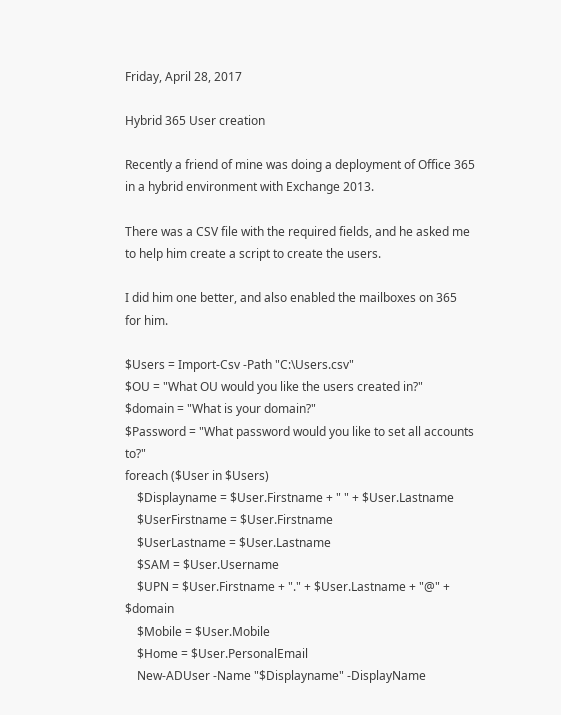Friday, April 28, 2017

Hybrid 365 User creation

Recently a friend of mine was doing a deployment of Office 365 in a hybrid environment with Exchange 2013.

There was a CSV file with the required fields, and he asked me to help him create a script to create the users.

I did him one better, and also enabled the mailboxes on 365 for him.

$Users = Import-Csv -Path "C:\Users.csv"
$OU = "What OU would you like the users created in?"
$domain = "What is your domain?"
$Password = "What password would you like to set all accounts to?"
foreach ($User in $Users)
    $Displayname = $User.Firstname + " " + $User.Lastname
    $UserFirstname = $User.Firstname
    $UserLastname = $User.Lastname
    $SAM = $User.Username
    $UPN = $User.Firstname + "." + $User.Lastname + "@" + $domain
    $Mobile = $User.Mobile
    $Home = $User.PersonalEmail
    New-ADUser -Name "$Displayname" -DisplayName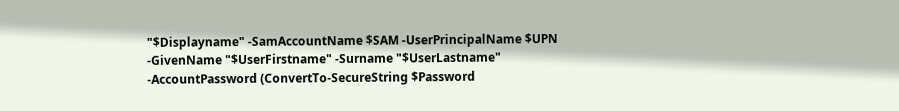"$Displayname" -SamAccountName $SAM -UserPrincipalName $UPN -GivenName "$UserFirstname" -Surname "$UserLastname" -AccountPassword (ConvertTo-SecureString $Password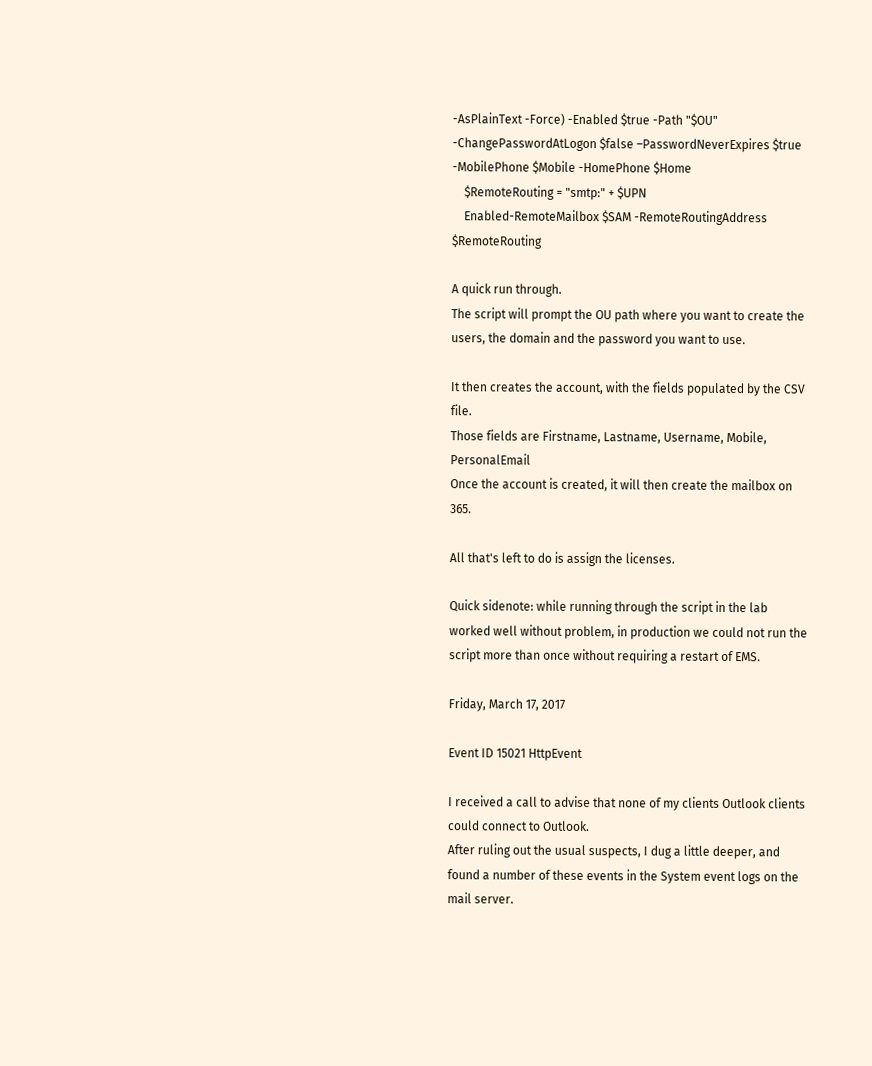-AsPlainText -Force) -Enabled $true -Path "$OU" -ChangePasswordAtLogon $false –PasswordNeverExpires $true -MobilePhone $Mobile -HomePhone $Home
    $RemoteRouting = "smtp:" + $UPN
    Enabled-RemoteMailbox $SAM -RemoteRoutingAddress $RemoteRouting

A quick run through.
The script will prompt the OU path where you want to create the users, the domain and the password you want to use.

It then creates the account, with the fields populated by the CSV file.
Those fields are Firstname, Lastname, Username, Mobile, PersonalEmail
Once the account is created, it will then create the mailbox on 365.

All that's left to do is assign the licenses.

Quick sidenote: while running through the script in the lab worked well without problem, in production we could not run the script more than once without requiring a restart of EMS.

Friday, March 17, 2017

Event ID 15021 HttpEvent

I received a call to advise that none of my clients Outlook clients could connect to Outlook.
After ruling out the usual suspects, I dug a little deeper, and found a number of these events in the System event logs on the mail server.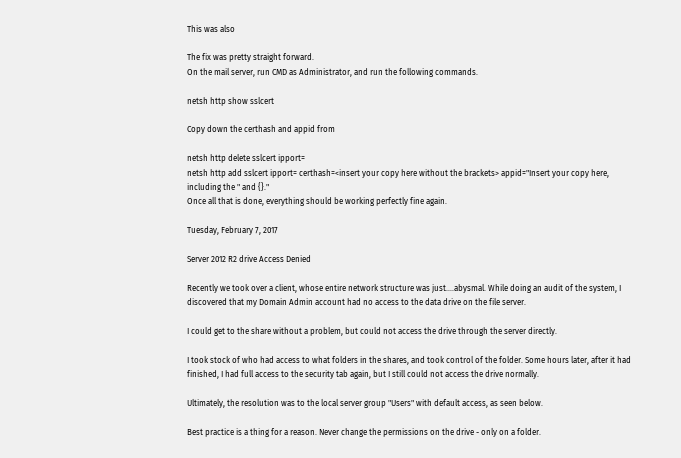This was also

The fix was pretty straight forward.
On the mail server, run CMD as Administrator, and run the following commands.

netsh http show sslcert

Copy down the certhash and appid from

netsh http delete sslcert ipport=
netsh http add sslcert ipport= certhash=<insert your copy here without the brackets> appid="Insert your copy here, including the " and {}."
Once all that is done, everything should be working perfectly fine again.

Tuesday, February 7, 2017

Server 2012 R2 drive Access Denied

Recently we took over a client, whose entire network structure was just....abysmal. While doing an audit of the system, I discovered that my Domain Admin account had no access to the data drive on the file server.

I could get to the share without a problem, but could not access the drive through the server directly.

I took stock of who had access to what folders in the shares, and took control of the folder. Some hours later, after it had finished, I had full access to the security tab again, but I still could not access the drive normally.

Ultimately, the resolution was to the local server group "Users" with default access, as seen below.

Best practice is a thing for a reason. Never change the permissions on the drive - only on a folder.